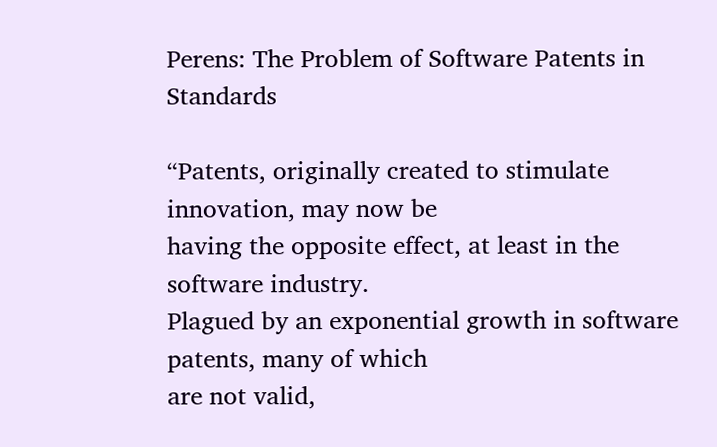Perens: The Problem of Software Patents in Standards

“Patents, originally created to stimulate innovation, may now be
having the opposite effect, at least in the software industry.
Plagued by an exponential growth in software patents, many of which
are not valid,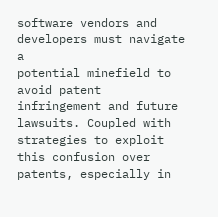software vendors and developers must navigate a
potential minefield to avoid patent infringement and future
lawsuits. Coupled with strategies to exploit this confusion over
patents, especially in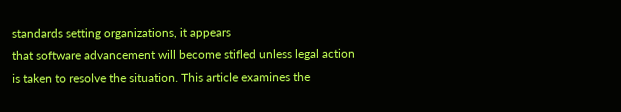standards setting organizations, it appears
that software advancement will become stifled unless legal action
is taken to resolve the situation. This article examines the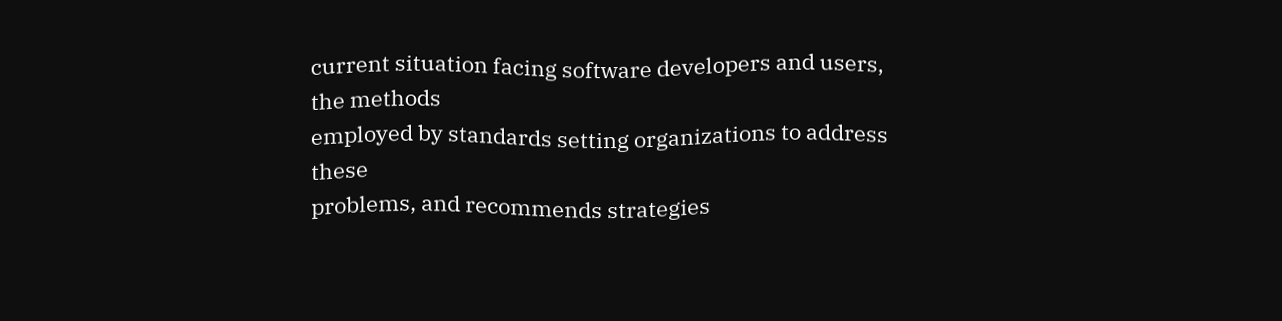current situation facing software developers and users, the methods
employed by standards setting organizations to address these
problems, and recommends strategies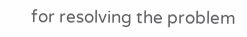for resolving the problem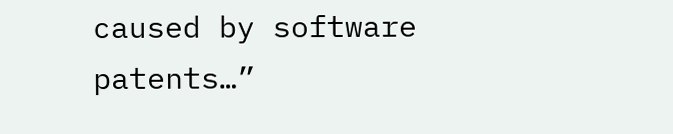caused by software patents…”